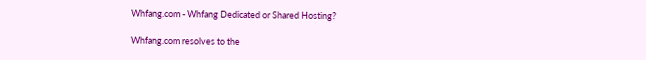Whfang.com - Whfang Dedicated or Shared Hosting?

Whfang.com resolves to the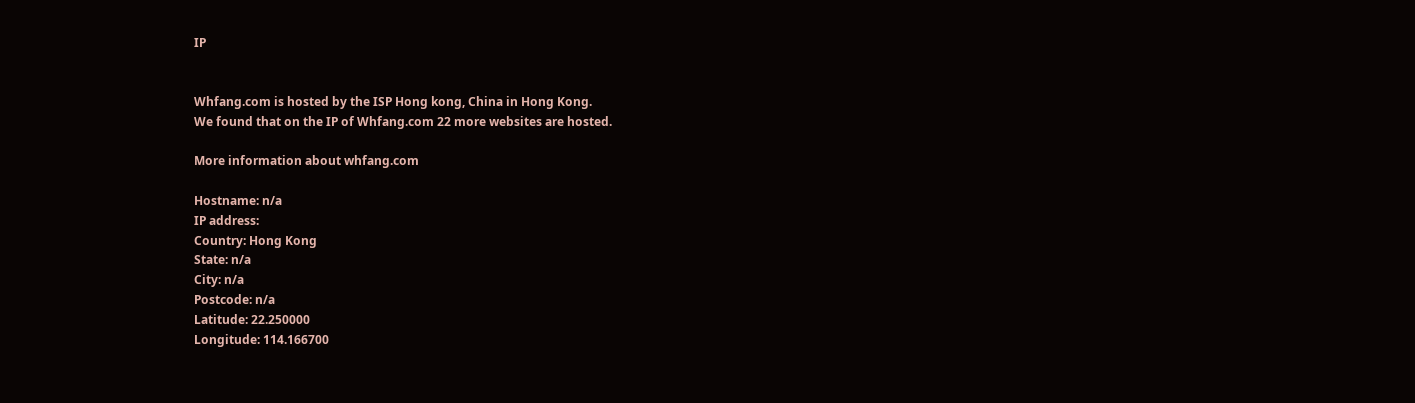IP


Whfang.com is hosted by the ISP Hong kong, China in Hong Kong.
We found that on the IP of Whfang.com 22 more websites are hosted.

More information about whfang.com

Hostname: n/a
IP address:
Country: Hong Kong
State: n/a
City: n/a
Postcode: n/a
Latitude: 22.250000
Longitude: 114.166700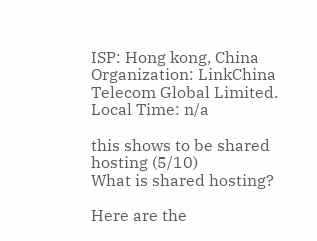ISP: Hong kong, China
Organization: LinkChina Telecom Global Limited.
Local Time: n/a

this shows to be shared hosting (5/10)
What is shared hosting?

Here are the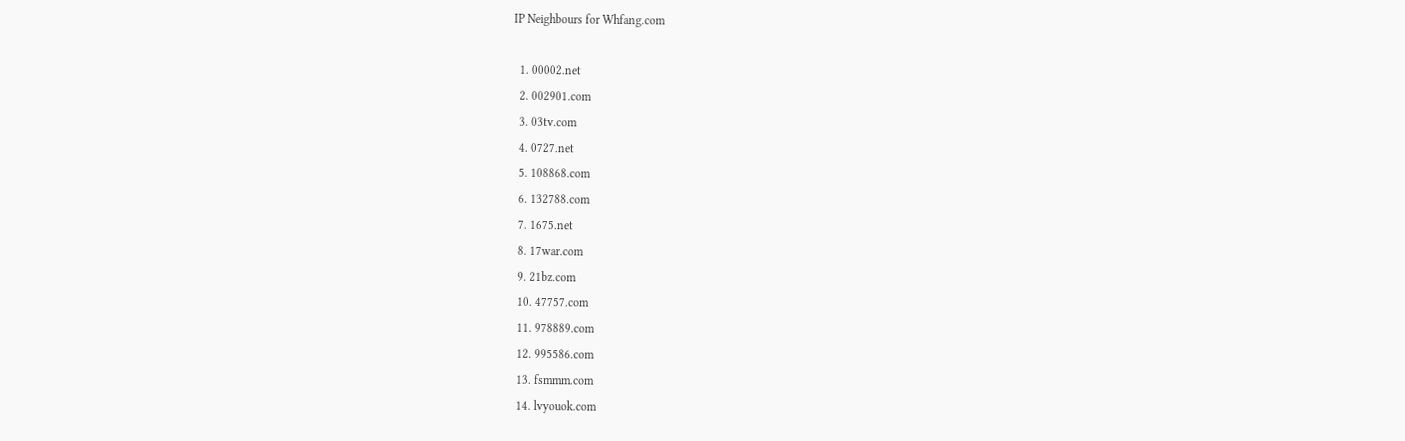IP Neighbours for Whfang.com

  1. 00002.net
  2. 002901.com
  3. 03tv.com
  4. 0727.net
  5. 108868.com
  6. 132788.com
  7. 1675.net
  8. 17war.com
  9. 21bz.com
  10. 47757.com
  11. 978889.com
  12. 995586.com
  13. fsmmm.com
  14. lvyouok.com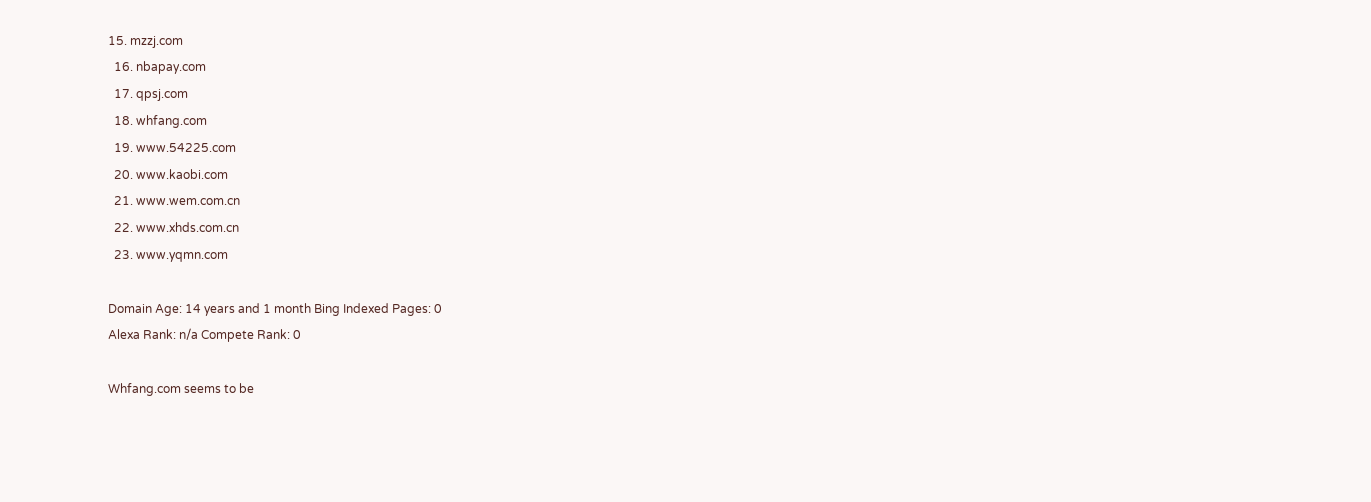15. mzzj.com
  16. nbapay.com
  17. qpsj.com
  18. whfang.com
  19. www.54225.com
  20. www.kaobi.com
  21. www.wem.com.cn
  22. www.xhds.com.cn
  23. www.yqmn.com

Domain Age: 14 years and 1 month Bing Indexed Pages: 0
Alexa Rank: n/a Compete Rank: 0

Whfang.com seems to be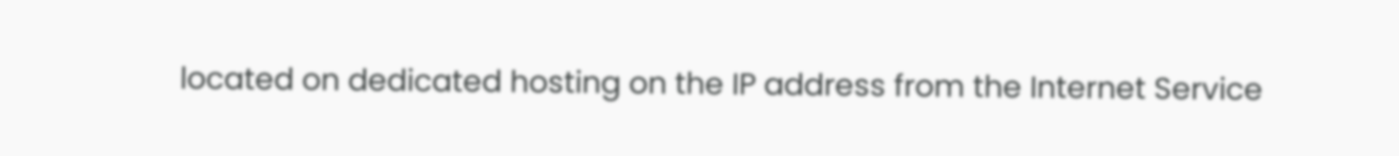located on dedicated hosting on the IP address from the Internet Service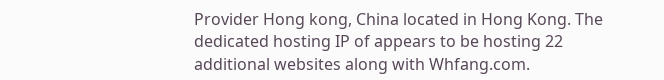Provider Hong kong, China located in Hong Kong. The dedicated hosting IP of appears to be hosting 22 additional websites along with Whfang.com.